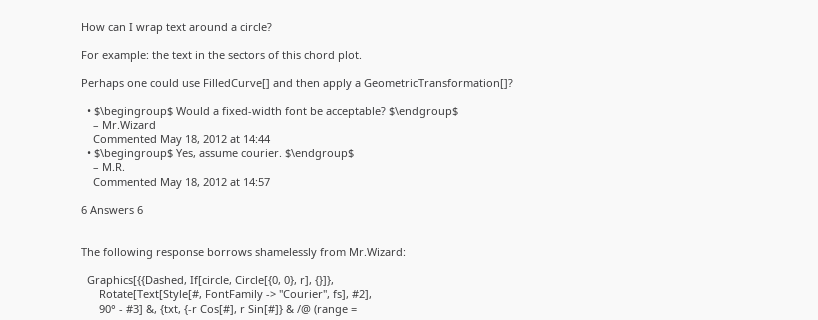How can I wrap text around a circle?

For example: the text in the sectors of this chord plot.

Perhaps one could use FilledCurve[] and then apply a GeometricTransformation[]?

  • $\begingroup$ Would a fixed-width font be acceptable? $\endgroup$
    – Mr.Wizard
    Commented May 18, 2012 at 14:44
  • $\begingroup$ Yes, assume courier. $\endgroup$
    – M.R.
    Commented May 18, 2012 at 14:57

6 Answers 6


The following response borrows shamelessly from Mr.Wizard:

  Graphics[{{Dashed, If[circle, Circle[{0, 0}, r], {}]},
      Rotate[Text[Style[#, FontFamily -> "Courier", fs], #2],
      90° - #3] &, {txt, {-r Cos[#], r Sin[#]} & /@ (range =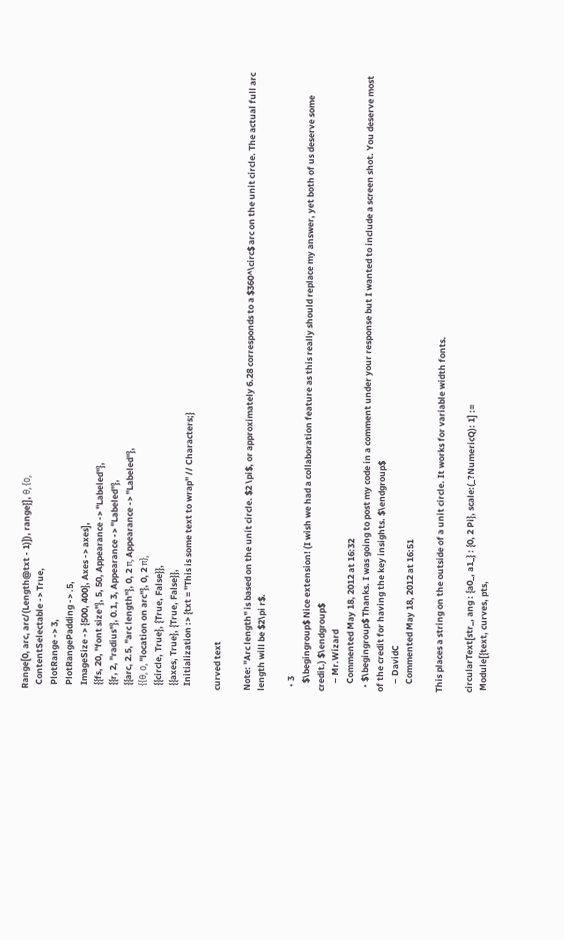Range[0, arc, arc/(Length@txt - 1)]), range}], θ, {0,
  ContentSelectable -> True,
  PlotRange -> 3,
  PlotRangePadding -> .5,
  ImageSize -> {500, 400}, Axes -> axes],
  {{fs, 20, "font size"}, 5, 50, Appearance -> "Labeled"},
  {{r, 2, "radius"}, 0.1, 3, Appearance -> "Labeled"},
  {{arc, 2.5, "arc length"}, 0, 2 π, Appearance -> "Labeled"},
  {{θ, 0, "location on arc"}, 0, 2 π},
  {{circle, True}, {True, False}},
  {{axes, True}, {True, False}},
  Initialization :> {txt = "This is some text to wrap" // Characters;}

curved text

Note: "Arc length" is based on the unit circle. $2 \pi$, or approximately 6.28 corresponds to a $360^\circ$ arc on the unit circle. The actual full arc length will be $2\pi r$.

  • 3
    $\begingroup$ Nice extension! (I wish we had a collaboration feature as this really should replace my answer, yet both of us deserve some credit.) $\endgroup$
    – Mr.Wizard
    Commented May 18, 2012 at 16:32
  • $\begingroup$ Thanks. I was going to post my code in a comment under your response but I wanted to include a screen shot. You deserve most of the credit for having the key insights. $\endgroup$
    – DavidC
    Commented May 18, 2012 at 16:51

This places a string on the outside of a unit circle. It works for variable width fonts.

circularText[str_, ang : {a0_, a1_} : {0, 2 Pi}, scale:(_?NumericQ): 1] :=
 Module[{text, curves, pts,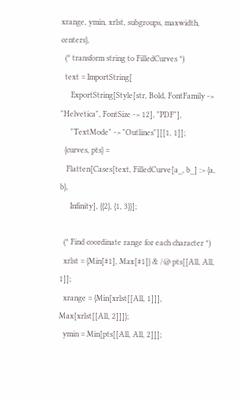xrange, ymin, xrlst, subgroups, maxwidth, centers},
  (* transform string to FilledCurves *)
  text = ImportString[
     ExportString[Style[str, Bold, FontFamily -> "Helvetica", FontSize -> 12], "PDF"],
     "TextMode" -> "Outlines"][[1, 1]];
  {curves, pts} =
   Flatten[Cases[text, FilledCurve[a_, b_] :> {a, b},
     Infinity], {{2}, {1, 3}}];

  (* Find coordinate range for each character *)
  xrlst = {Min[#1], Max[#1]} & /@ pts[[All, All, 1]];
  xrange = {Min[xrlst[[All, 1]]], Max[xrlst[[All, 2]]]};
  ymin = Min[pts[[All, All, 2]]];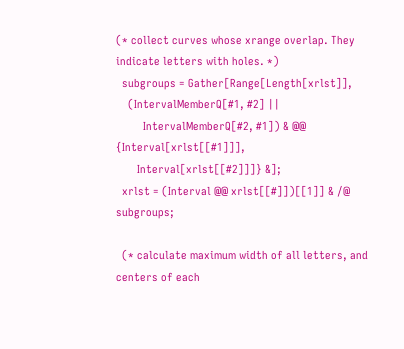(* collect curves whose xrange overlap. They indicate letters with holes. *)
  subgroups = Gather[Range[Length[xrlst]],
    (IntervalMemberQ[#1, #2] ||
         IntervalMemberQ[#2, #1]) & @@ {Interval[xrlst[[#1]]],
       Interval[xrlst[[#2]]]} &];
  xrlst = (Interval @@ xrlst[[#]])[[1]] & /@ subgroups;

  (* calculate maximum width of all letters, and centers of each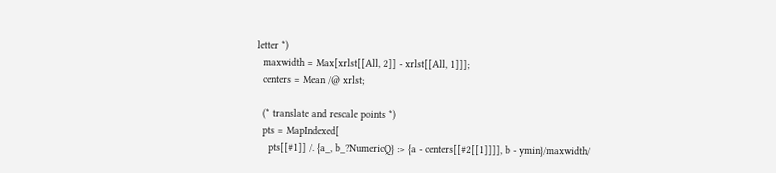letter *)
  maxwidth = Max[xrlst[[All, 2]] - xrlst[[All, 1]]];
  centers = Mean /@ xrlst;

  (* translate and rescale points *)
  pts = MapIndexed[
    pts[[#1]] /. {a_, b_?NumericQ} :> {a - centers[[#2[[1]]]], b - ymin}/maxwidth/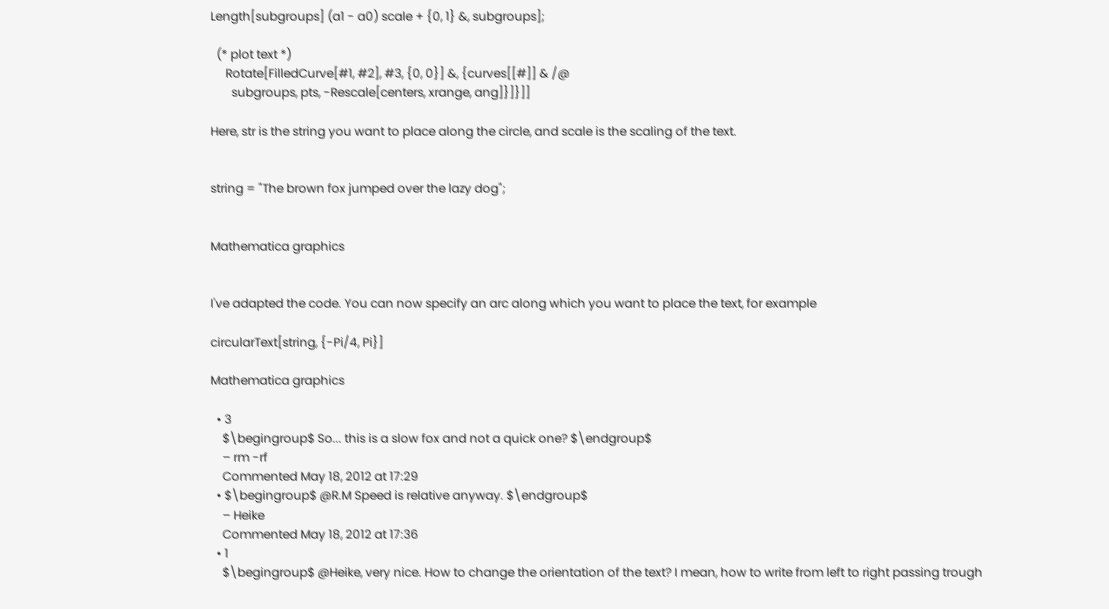Length[subgroups] (a1 - a0) scale + {0, 1} &, subgroups];

  (* plot text *)
     Rotate[FilledCurve[#1, #2], #3, {0, 0}] &, {curves[[#]] & /@
       subgroups, pts, -Rescale[centers, xrange, ang]}]}]]

Here, str is the string you want to place along the circle, and scale is the scaling of the text.


string = "The brown fox jumped over the lazy dog";


Mathematica graphics


I've adapted the code. You can now specify an arc along which you want to place the text, for example

circularText[string, {-Pi/4, Pi}]

Mathematica graphics

  • 3
    $\begingroup$ So... this is a slow fox and not a quick one? $\endgroup$
    – rm -rf
    Commented May 18, 2012 at 17:29
  • $\begingroup$ @R.M Speed is relative anyway. $\endgroup$
    – Heike
    Commented May 18, 2012 at 17:36
  • 1
    $\begingroup$ @Heike, very nice. How to change the orientation of the text? I mean, how to write from left to right passing trough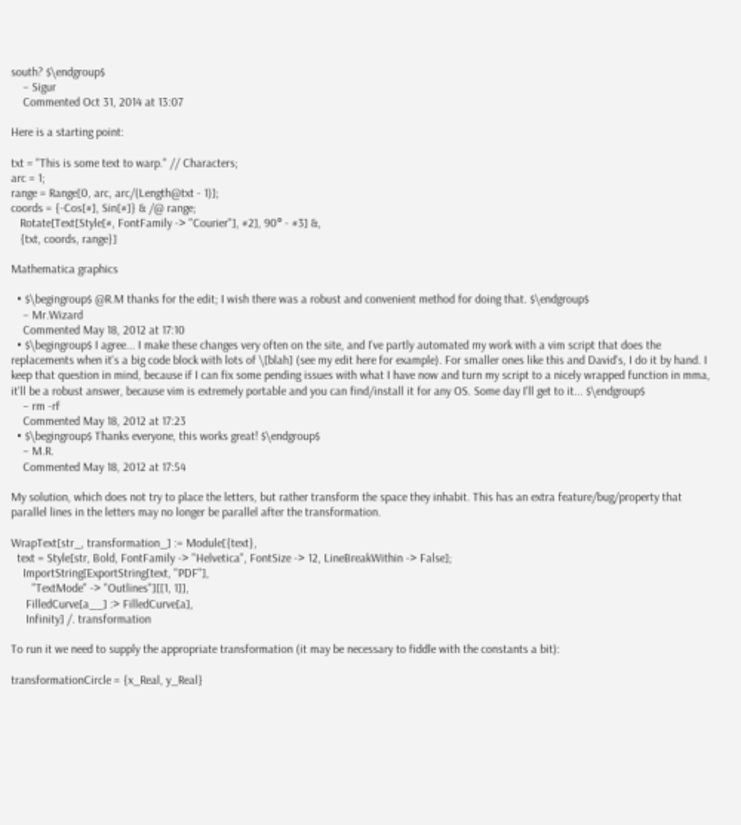south? $\endgroup$
    – Sigur
    Commented Oct 31, 2014 at 13:07

Here is a starting point:

txt = "This is some text to warp." // Characters;
arc = 1;
range = Range[0, arc, arc/(Length@txt - 1)];
coords = {-Cos[#], Sin[#]} & /@ range;
   Rotate[Text[Style[#, FontFamily -> "Courier"], #2], 90° - #3] &,
   {txt, coords, range}]

Mathematica graphics

  • $\begingroup$ @R.M thanks for the edit; I wish there was a robust and convenient method for doing that. $\endgroup$
    – Mr.Wizard
    Commented May 18, 2012 at 17:10
  • $\begingroup$ I agree... I make these changes very often on the site, and I've partly automated my work with a vim script that does the replacements when it's a big code block with lots of \[blah] (see my edit here for example). For smaller ones like this and David's, I do it by hand. I keep that question in mind, because if I can fix some pending issues with what I have now and turn my script to a nicely wrapped function in mma, it'll be a robust answer, because vim is extremely portable and you can find/install it for any OS. Some day I'll get to it... $\endgroup$
    – rm -rf
    Commented May 18, 2012 at 17:23
  • $\begingroup$ Thanks everyone, this works great! $\endgroup$
    – M.R.
    Commented May 18, 2012 at 17:54

My solution, which does not try to place the letters, but rather transform the space they inhabit. This has an extra feature/bug/property that parallel lines in the letters may no longer be parallel after the transformation.

WrapText[str_, transformation_] := Module[{text},
  text = Style[str, Bold, FontFamily -> "Helvetica", FontSize -> 12, LineBreakWithin -> False];
    ImportString[ExportString[text, "PDF"],
       "TextMode" -> "Outlines"][[1, 1]],
     FilledCurve[a__] :> FilledCurve[a],
     Infinity] /. transformation

To run it we need to supply the appropriate transformation (it may be necessary to fiddle with the constants a bit):

transformationCircle = {x_Real, y_Real}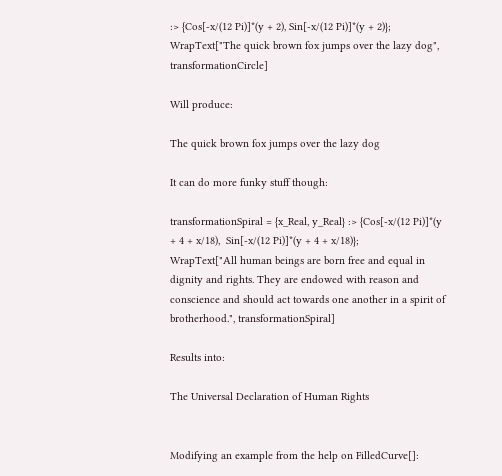:> {Cos[-x/(12 Pi)]*(y + 2), Sin[-x/(12 Pi)]*(y + 2)};
WrapText["The quick brown fox jumps over the lazy dog", transformationCircle]

Will produce:

The quick brown fox jumps over the lazy dog

It can do more funky stuff though:

transformationSpiral = {x_Real, y_Real} :> {Cos[-x/(12 Pi)]*(y + 4 + x/18),  Sin[-x/(12 Pi)]*(y + 4 + x/18)};
WrapText["All human beings are born free and equal in dignity and rights. They are endowed with reason and conscience and should act towards one another in a spirit of brotherhood.", transformationSpiral]

Results into:

The Universal Declaration of Human Rights


Modifying an example from the help on FilledCurve[]: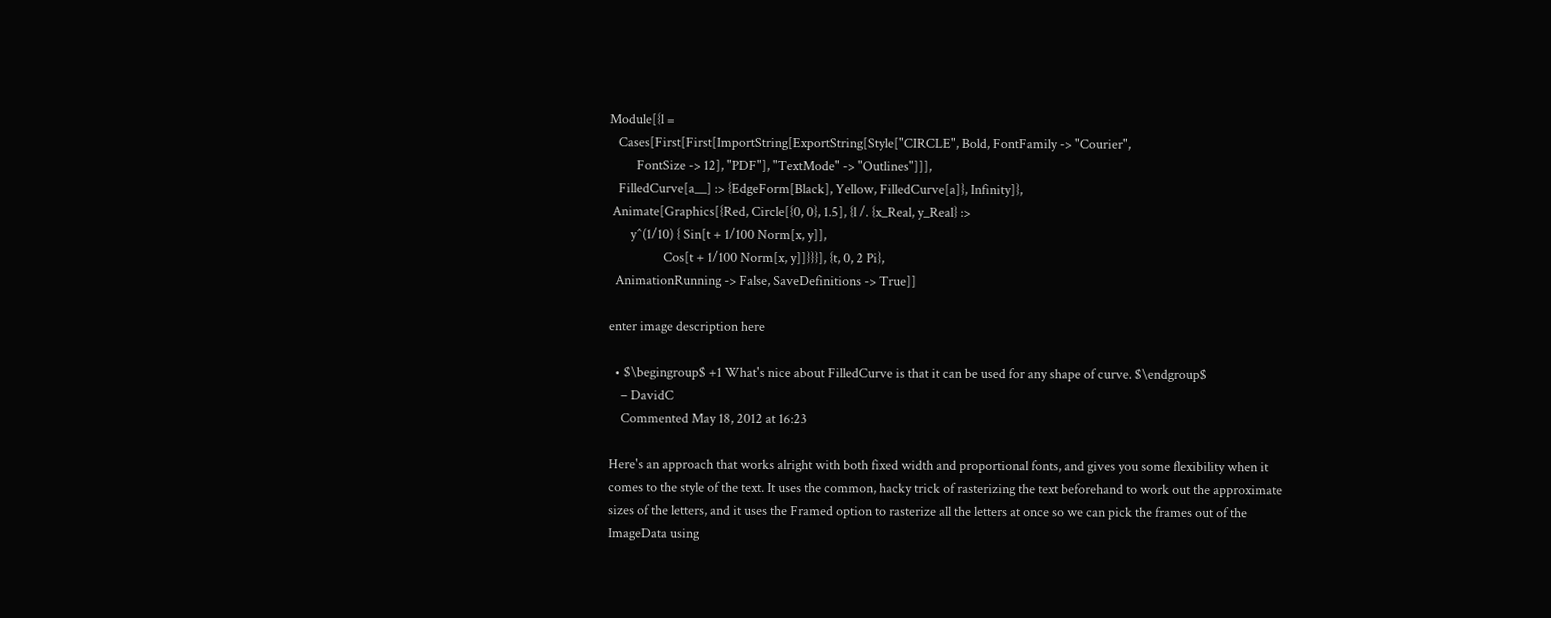Module[{l =
   Cases[First[First[ImportString[ExportString[Style["CIRCLE", Bold, FontFamily -> "Courier",
         FontSize -> 12], "PDF"], "TextMode" -> "Outlines"]]],
   FilledCurve[a__] :> {EdgeForm[Black], Yellow, FilledCurve[a]}, Infinity]},
 Animate[Graphics[{Red, Circle[{0, 0}, 1.5], {l /. {x_Real, y_Real} :>
       y^(1/10) { Sin[t + 1/100 Norm[x, y]],
                  Cos[t + 1/100 Norm[x, y]]}}}], {t, 0, 2 Pi},
  AnimationRunning -> False, SaveDefinitions -> True]]

enter image description here

  • $\begingroup$ +1 What's nice about FilledCurve is that it can be used for any shape of curve. $\endgroup$
    – DavidC
    Commented May 18, 2012 at 16:23

Here's an approach that works alright with both fixed width and proportional fonts, and gives you some flexibility when it comes to the style of the text. It uses the common, hacky trick of rasterizing the text beforehand to work out the approximate sizes of the letters, and it uses the Framed option to rasterize all the letters at once so we can pick the frames out of the ImageData using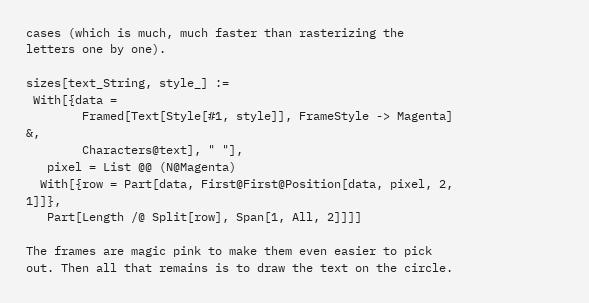cases (which is much, much faster than rasterizing the letters one by one).

sizes[text_String, style_] :=
 With[{data =
        Framed[Text[Style[#1, style]], FrameStyle -> Magenta] &,
        Characters@text], " "],
   pixel = List @@ (N@Magenta)
  With[{row = Part[data, First@First@Position[data, pixel, 2, 1]]},
   Part[Length /@ Split[row], Span[1, All, 2]]]]

The frames are magic pink to make them even easier to pick out. Then all that remains is to draw the text on the circle.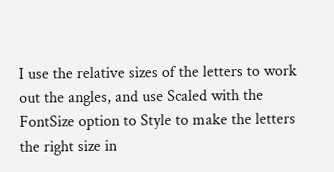I use the relative sizes of the letters to work out the angles, and use Scaled with the FontSize option to Style to make the letters the right size in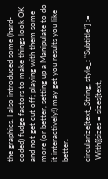the graphics. I also introduced some (hard-coded) fudge factors to make things look OK and not get cut off; playing with them some more (or better, setting up a Manipulate to do it interactively!) may get you results you like better.

circularize[text_String, style_: "Subtitle"] :=
 With[{sizes = sizes[text,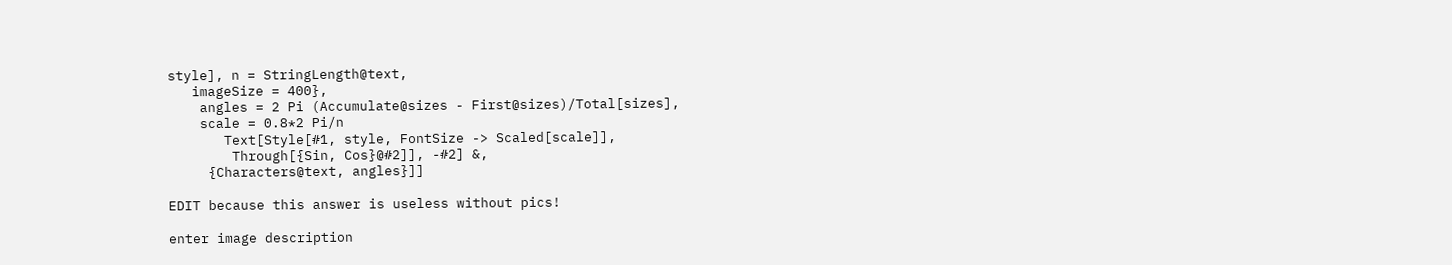style], n = StringLength@text,
   imageSize = 400},
    angles = 2 Pi (Accumulate@sizes - First@sizes)/Total[sizes],
    scale = 0.8*2 Pi/n
       Text[Style[#1, style, FontSize -> Scaled[scale]],
        Through[{Sin, Cos}@#2]], -#2] &,
     {Characters@text, angles}]]

EDIT because this answer is useless without pics!

enter image description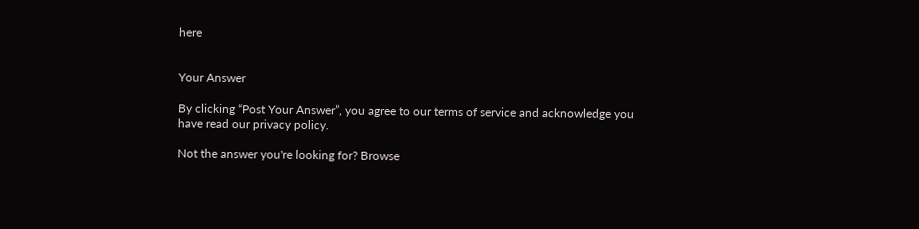here


Your Answer

By clicking “Post Your Answer”, you agree to our terms of service and acknowledge you have read our privacy policy.

Not the answer you're looking for? Browse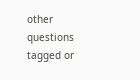other questions tagged or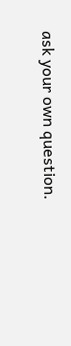ask your own question.